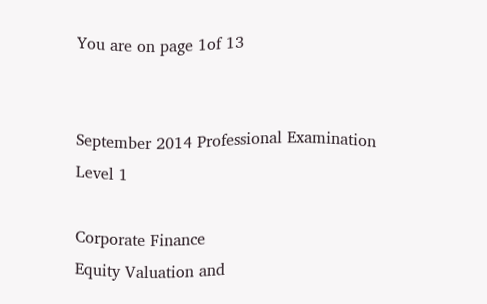You are on page 1of 13


September 2014 Professional Examination Level 1

Corporate Finance
Equity Valuation and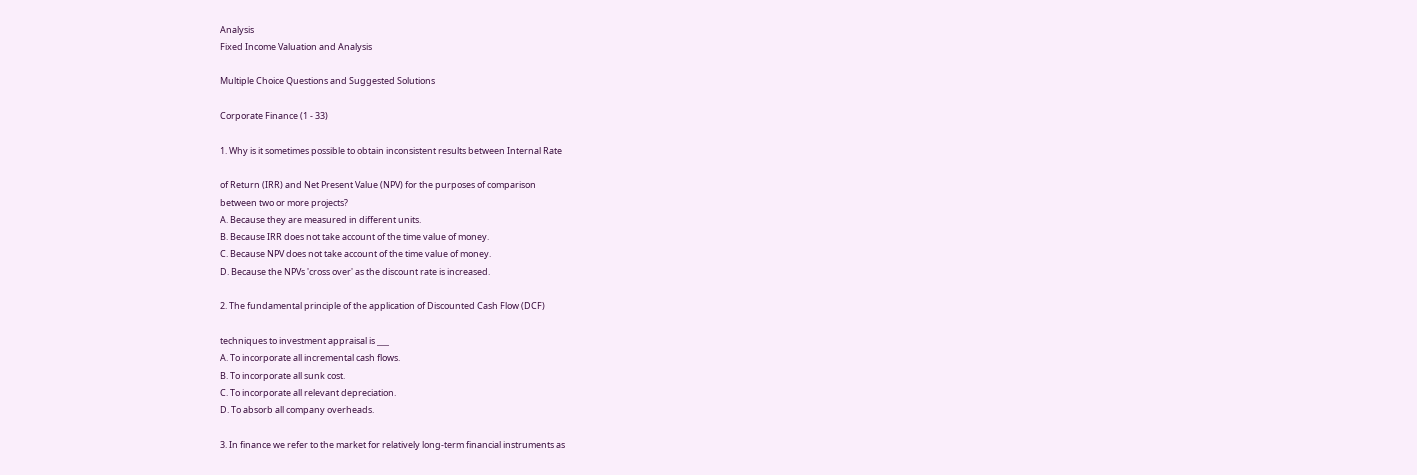Analysis
Fixed Income Valuation and Analysis

Multiple Choice Questions and Suggested Solutions

Corporate Finance (1 - 33)

1. Why is it sometimes possible to obtain inconsistent results between Internal Rate

of Return (IRR) and Net Present Value (NPV) for the purposes of comparison
between two or more projects?
A. Because they are measured in different units.
B. Because IRR does not take account of the time value of money.
C. Because NPV does not take account of the time value of money.
D. Because the NPVs 'cross over' as the discount rate is increased.

2. The fundamental principle of the application of Discounted Cash Flow (DCF)

techniques to investment appraisal is ___
A. To incorporate all incremental cash flows.
B. To incorporate all sunk cost.
C. To incorporate all relevant depreciation.
D. To absorb all company overheads.

3. In finance we refer to the market for relatively long-term financial instruments as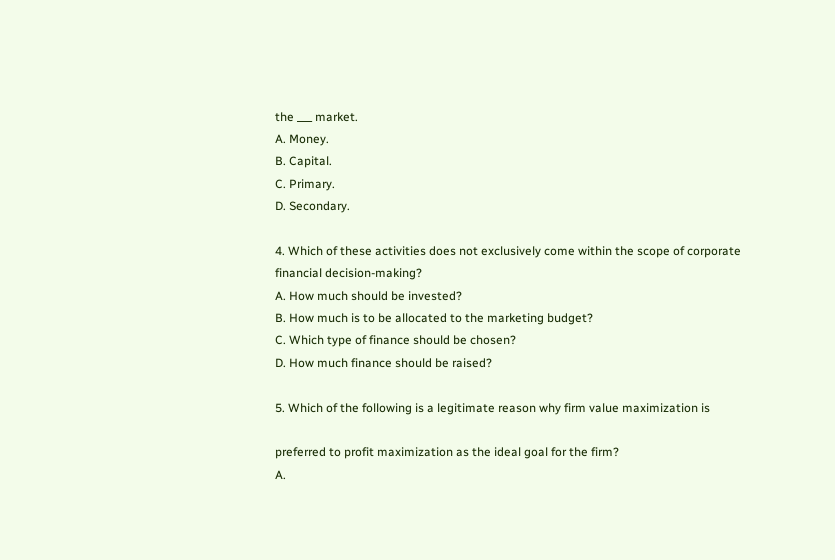the ___ market.
A. Money.
B. Capital.
C. Primary.
D. Secondary.

4. Which of these activities does not exclusively come within the scope of corporate
financial decision-making?
A. How much should be invested?
B. How much is to be allocated to the marketing budget?
C. Which type of finance should be chosen?
D. How much finance should be raised?

5. Which of the following is a legitimate reason why firm value maximization is

preferred to profit maximization as the ideal goal for the firm?
A.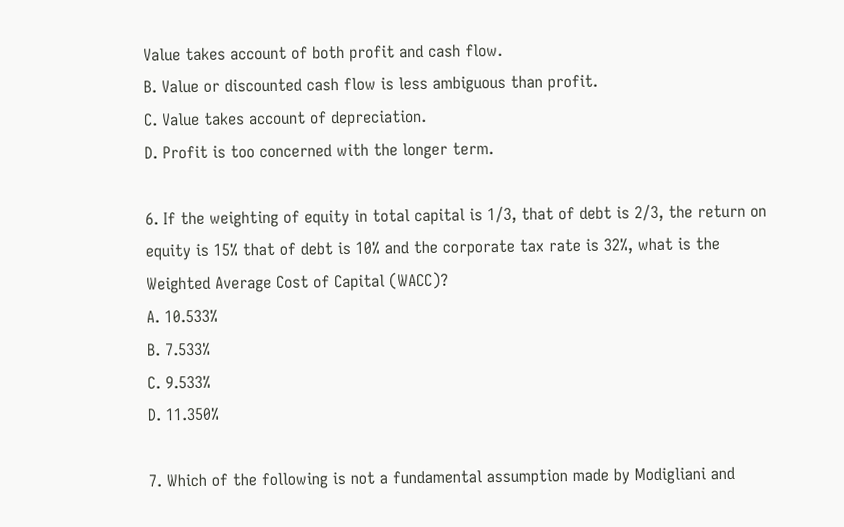Value takes account of both profit and cash flow.
B. Value or discounted cash flow is less ambiguous than profit.
C. Value takes account of depreciation.
D. Profit is too concerned with the longer term.

6. If the weighting of equity in total capital is 1/3, that of debt is 2/3, the return on
equity is 15% that of debt is 10% and the corporate tax rate is 32%, what is the
Weighted Average Cost of Capital (WACC)?
A. 10.533%
B. 7.533%
C. 9.533%
D. 11.350%

7. Which of the following is not a fundamental assumption made by Modigliani and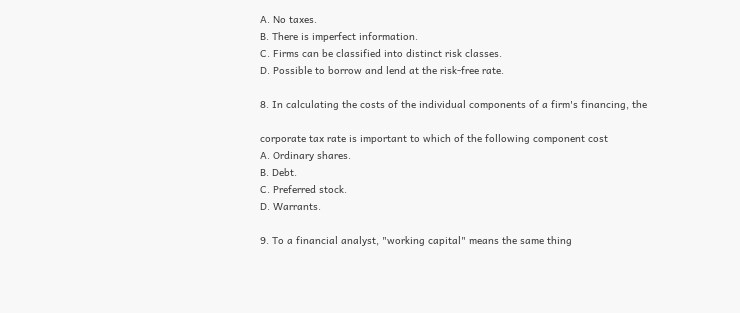A. No taxes.
B. There is imperfect information.
C. Firms can be classified into distinct risk classes.
D. Possible to borrow and lend at the risk-free rate.

8. In calculating the costs of the individual components of a firm's financing, the

corporate tax rate is important to which of the following component cost
A. Ordinary shares.
B. Debt.
C. Preferred stock.
D. Warrants.

9. To a financial analyst, "working capital" means the same thing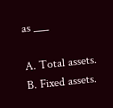as ___

A. Total assets.
B. Fixed assets.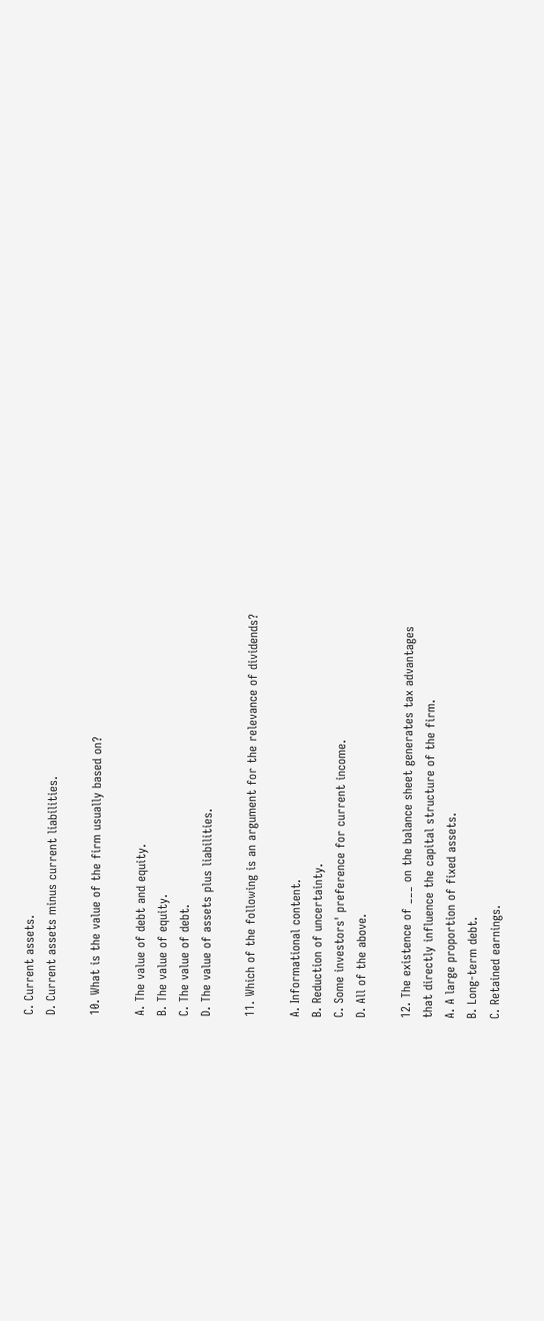C. Current assets.
D. Current assets minus current liabilities.

10. What is the value of the firm usually based on?

A. The value of debt and equity.
B. The value of equity.
C. The value of debt.
D. The value of assets plus liabilities.

11. Which of the following is an argument for the relevance of dividends?

A. Informational content.
B. Reduction of uncertainty.
C. Some investors' preference for current income.
D. All of the above.

12. The existence of ___ on the balance sheet generates tax advantages
that directly influence the capital structure of the firm.
A. A large proportion of fixed assets.
B. Long-term debt.
C. Retained earnings.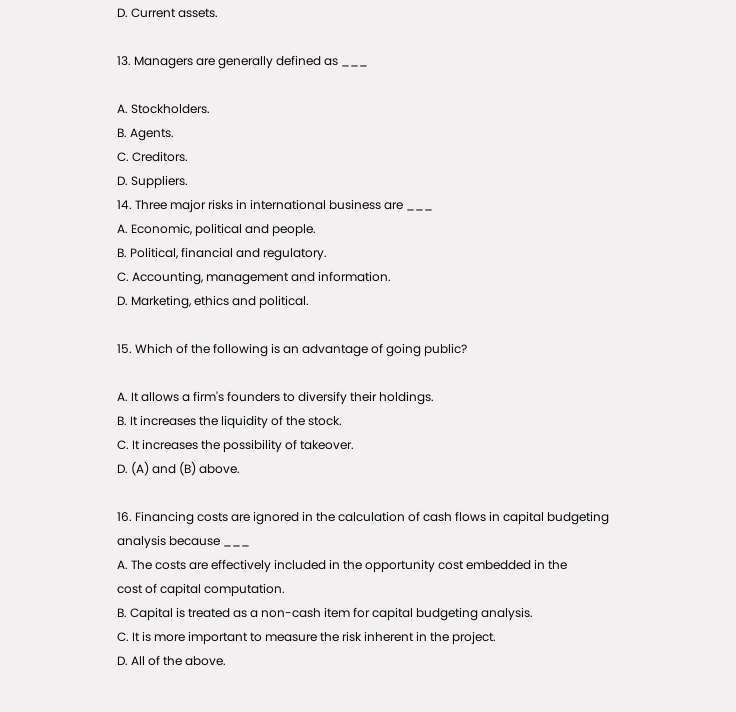D. Current assets.

13. Managers are generally defined as ___

A. Stockholders.
B. Agents.
C. Creditors.
D. Suppliers.
14. Three major risks in international business are ___
A. Economic, political and people.
B. Political, financial and regulatory.
C. Accounting, management and information.
D. Marketing, ethics and political.

15. Which of the following is an advantage of going public?

A. It allows a firm's founders to diversify their holdings.
B. It increases the liquidity of the stock.
C. It increases the possibility of takeover.
D. (A) and (B) above.

16. Financing costs are ignored in the calculation of cash flows in capital budgeting
analysis because ___
A. The costs are effectively included in the opportunity cost embedded in the
cost of capital computation.
B. Capital is treated as a non-cash item for capital budgeting analysis.
C. It is more important to measure the risk inherent in the project.
D. All of the above.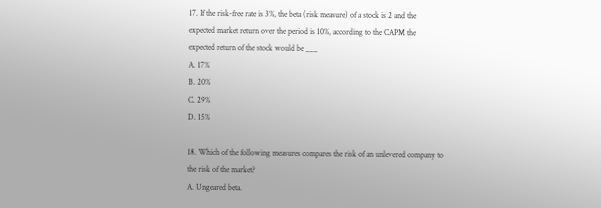17. If the risk-free rate is 3%, the beta (risk measure) of a stock is 2 and the
expected market return over the period is 10%, according to the CAPM the
expected return of the stock would be ___
A. 17%
B. 20%
C. 29%
D. 15%

18. Which of the following measures compares the risk of an unlevered company to
the risk of the market?
A. Ungeared beta.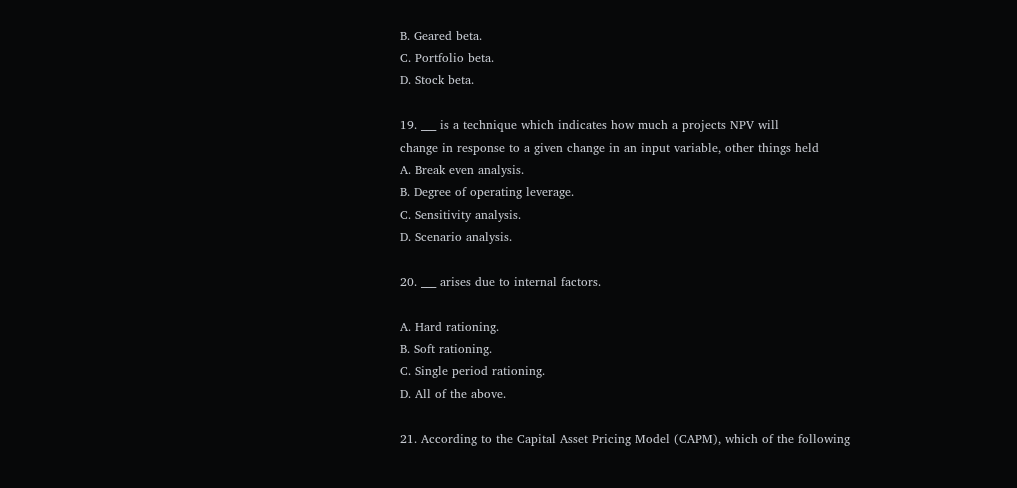B. Geared beta.
C. Portfolio beta.
D. Stock beta.

19. ___ is a technique which indicates how much a projects NPV will
change in response to a given change in an input variable, other things held
A. Break even analysis.
B. Degree of operating leverage.
C. Sensitivity analysis.
D. Scenario analysis.

20. ___ arises due to internal factors.

A. Hard rationing.
B. Soft rationing.
C. Single period rationing.
D. All of the above.

21. According to the Capital Asset Pricing Model (CAPM), which of the following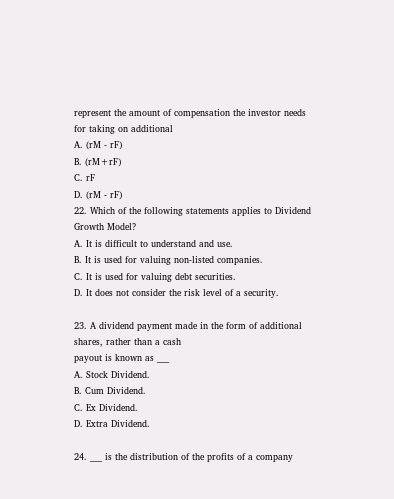represent the amount of compensation the investor needs for taking on additional
A. (rM - rF)
B. (rM+rF)
C. rF
D. (rM - rF)
22. Which of the following statements applies to Dividend Growth Model?
A. It is difficult to understand and use.
B. It is used for valuing non-listed companies.
C. It is used for valuing debt securities.
D. It does not consider the risk level of a security.

23. A dividend payment made in the form of additional shares, rather than a cash
payout is known as ___
A. Stock Dividend.
B. Cum Dividend.
C. Ex Dividend.
D. Extra Dividend.

24. ___ is the distribution of the profits of a company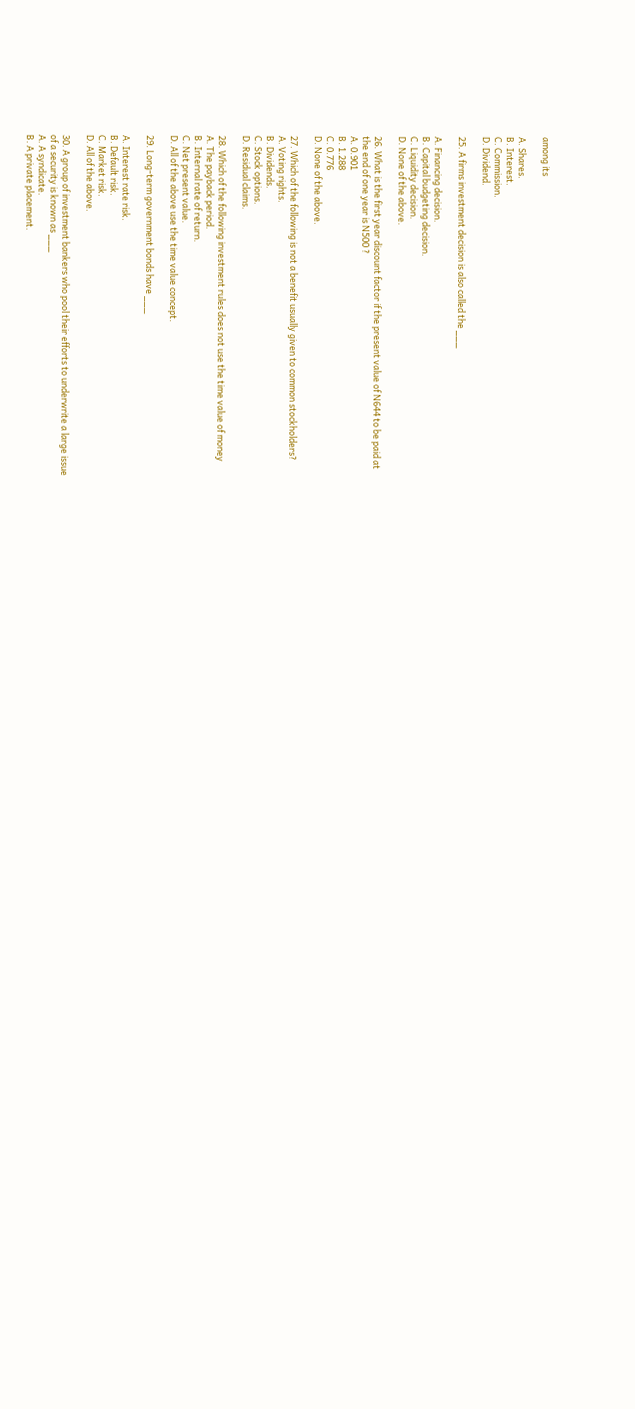among its

A. Shares.
B. Interest.
C. Commission.
D. Dividend.

25. A firms investment decision is also called the ___

A. Financing decision.
B. Capital budgeting decision.
C. Liquidity decision.
D. None of the above.

26. What is the first year discount factor if the present value of N644 to be paid at
the end of one year is N500 ?
A. 0.901
B. 1.288
C. 0.776
D. None of the above.

27. Which of the following is not a benefit usually given to common stockholders?
A. Voting rights.
B. Dividends.
C. Stock options.
D. Residual claims.

28. Which of the following investment rules does not use the time value of money
A. The payback period.
B. Internal rate of return.
C. Net present value.
D. All of the above use the time value concept.

29. Long-term government bonds have ___

A. Interest rate risk.
B. Default risk.
C. Market risk.
D. All of the above.

30. A group of investment bankers who pool their efforts to underwrite a large issue
of a security is known as ___
A. A syndicate.
B. A private placement.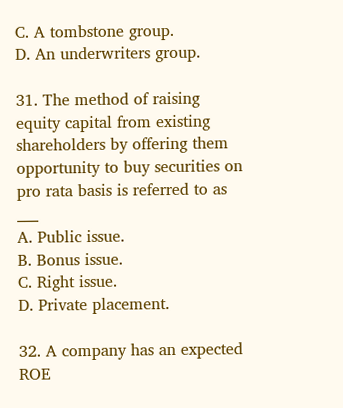C. A tombstone group.
D. An underwriters group.

31. The method of raising equity capital from existing shareholders by offering them
opportunity to buy securities on pro rata basis is referred to as ___
A. Public issue.
B. Bonus issue.
C. Right issue.
D. Private placement.

32. A company has an expected ROE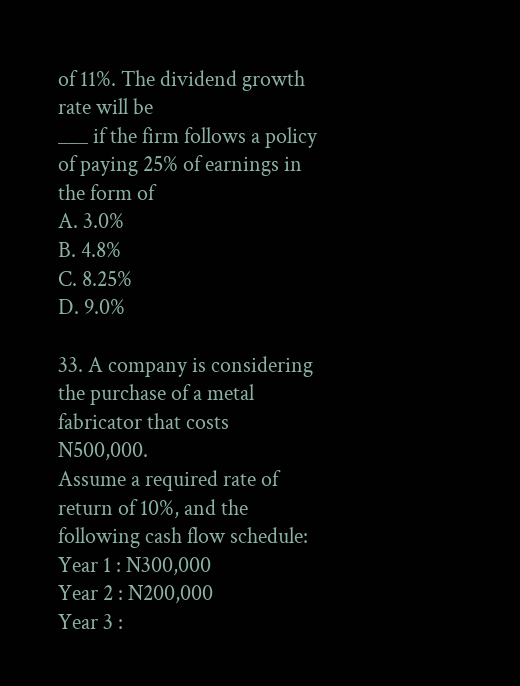of 11%. The dividend growth rate will be
___ if the firm follows a policy of paying 25% of earnings in the form of
A. 3.0%
B. 4.8%
C. 8.25%
D. 9.0%

33. A company is considering the purchase of a metal fabricator that costs N500,000.
Assume a required rate of return of 10%, and the following cash flow schedule:
Year 1 : N300,000
Year 2 : N200,000
Year 3 :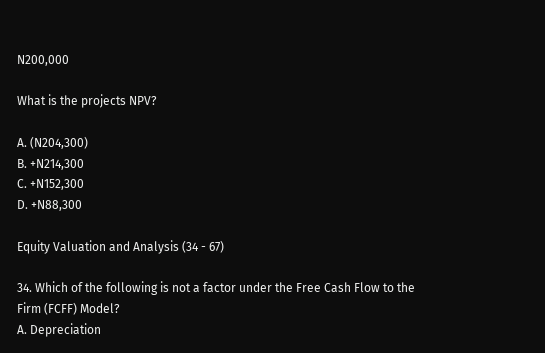N200,000

What is the projects NPV?

A. (N204,300)
B. +N214,300
C. +N152,300
D. +N88,300

Equity Valuation and Analysis (34 - 67)

34. Which of the following is not a factor under the Free Cash Flow to the
Firm (FCFF) Model?
A. Depreciation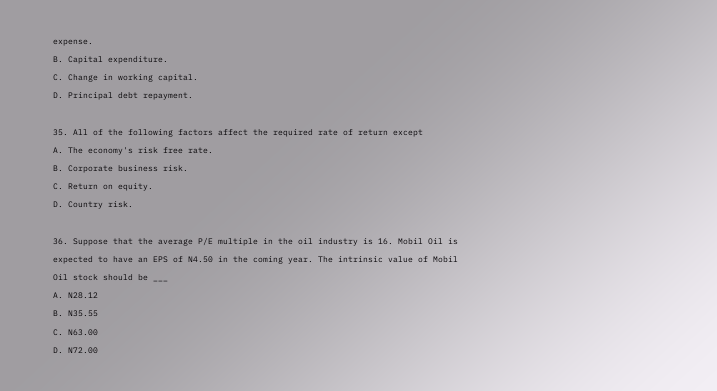expense.
B. Capital expenditure.
C. Change in working capital.
D. Principal debt repayment.

35. All of the following factors affect the required rate of return except
A. The economy's risk free rate.
B. Corporate business risk.
C. Return on equity.
D. Country risk.

36. Suppose that the average P/E multiple in the oil industry is 16. Mobil Oil is
expected to have an EPS of N4.50 in the coming year. The intrinsic value of Mobil
Oil stock should be ___
A. N28.12
B. N35.55
C. N63.00
D. N72.00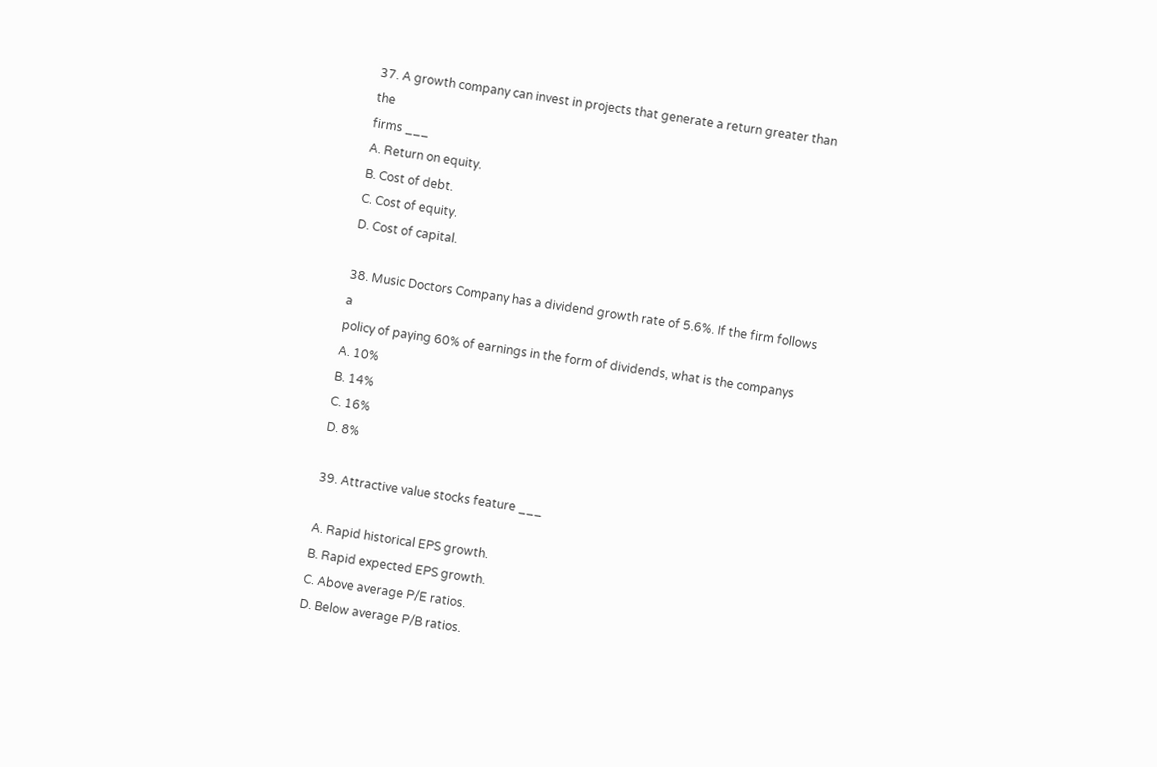37. A growth company can invest in projects that generate a return greater than the
firms ___
A. Return on equity.
B. Cost of debt.
C. Cost of equity.
D. Cost of capital.

38. Music Doctors Company has a dividend growth rate of 5.6%. If the firm follows a
policy of paying 60% of earnings in the form of dividends, what is the companys
A. 10%
B. 14%
C. 16%
D. 8%

39. Attractive value stocks feature ___

A. Rapid historical EPS growth.
B. Rapid expected EPS growth.
C. Above average P/E ratios.
D. Below average P/B ratios.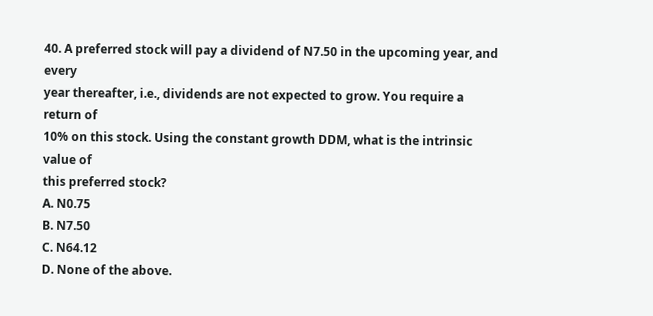40. A preferred stock will pay a dividend of N7.50 in the upcoming year, and every
year thereafter, i.e., dividends are not expected to grow. You require a return of
10% on this stock. Using the constant growth DDM, what is the intrinsic value of
this preferred stock?
A. N0.75
B. N7.50
C. N64.12
D. None of the above.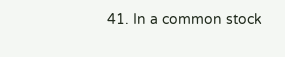41. In a common stock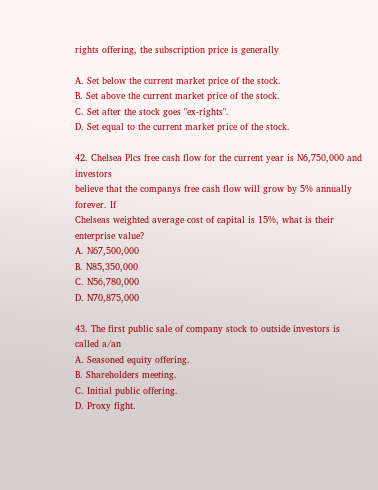rights offering, the subscription price is generally

A. Set below the current market price of the stock.
B. Set above the current market price of the stock.
C. Set after the stock goes "ex-rights".
D. Set equal to the current market price of the stock.

42. Chelsea Plcs free cash flow for the current year is N6,750,000 and investors
believe that the companys free cash flow will grow by 5% annually forever. If
Chelseas weighted average cost of capital is 15%, what is their enterprise value?
A. N67,500,000
B. N85,350,000
C. N56,780,000
D. N70,875,000

43. The first public sale of company stock to outside investors is called a/an
A. Seasoned equity offering.
B. Shareholders meeting.
C. Initial public offering.
D. Proxy fight.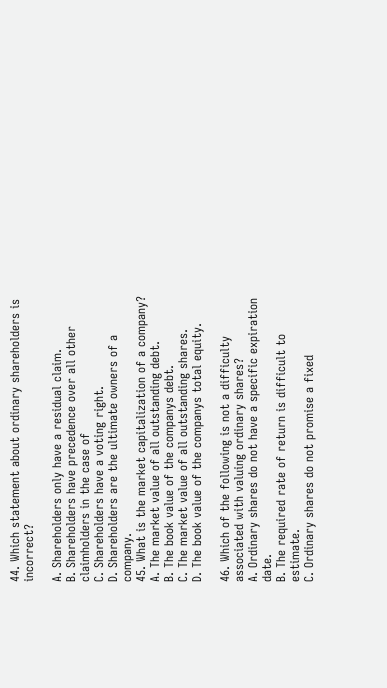44. Which statement about ordinary shareholders is incorrect?

A. Shareholders only have a residual claim.
B. Shareholders have precedence over all other claimholders in the case of
C. Shareholders have a voting right.
D. Shareholders are the ultimate owners of a company.
45. What is the market capitalization of a company?
A. The market value of all outstanding debt.
B. The book value of the companys debt.
C. The market value of all outstanding shares.
D. The book value of the companys total equity.

46. Which of the following is not a difficulty associated with valuing ordinary shares?
A. Ordinary shares do not have a specific expiration date.
B. The required rate of return is difficult to estimate.
C. Ordinary shares do not promise a fixed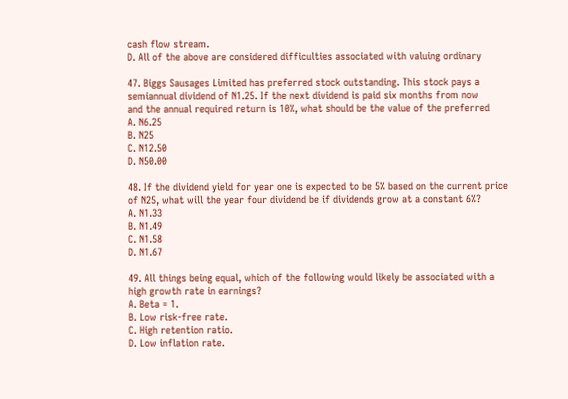cash flow stream.
D. All of the above are considered difficulties associated with valuing ordinary

47. Biggs Sausages Limited has preferred stock outstanding. This stock pays a
semiannual dividend of N1.25. If the next dividend is paid six months from now
and the annual required return is 10%, what should be the value of the preferred
A. N6.25
B. N25
C. N12.50
D. N50.00

48. If the dividend yield for year one is expected to be 5% based on the current price
of N25, what will the year four dividend be if dividends grow at a constant 6%?
A. N1.33
B. N1.49
C. N1.58
D. N1.67

49. All things being equal, which of the following would likely be associated with a
high growth rate in earnings?
A. Beta = 1.
B. Low risk-free rate.
C. High retention ratio.
D. Low inflation rate.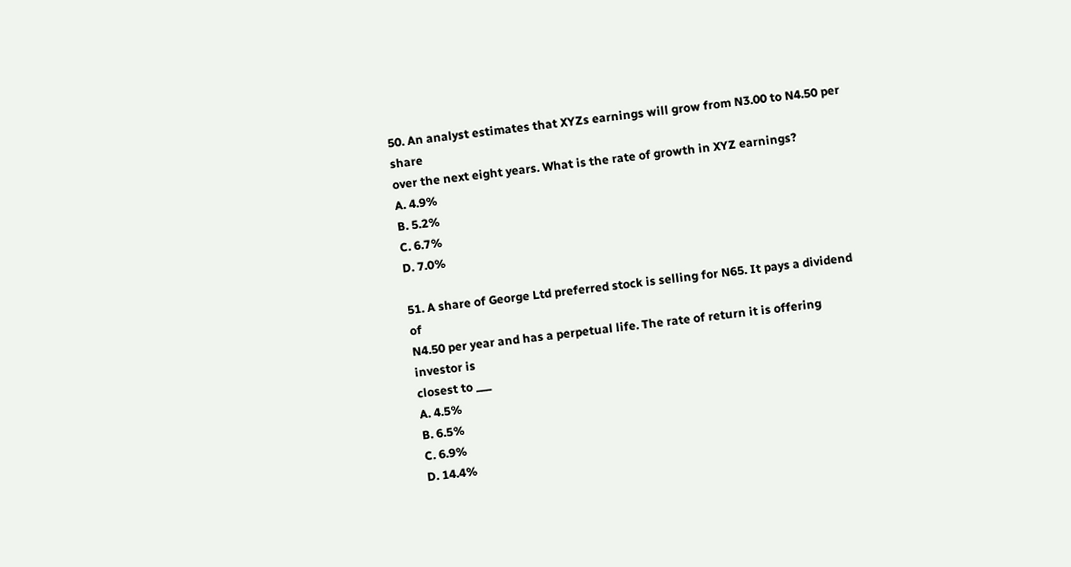50. An analyst estimates that XYZs earnings will grow from N3.00 to N4.50 per share
over the next eight years. What is the rate of growth in XYZ earnings?
A. 4.9%
B. 5.2%
C. 6.7%
D. 7.0%

51. A share of George Ltd preferred stock is selling for N65. It pays a dividend of
N4.50 per year and has a perpetual life. The rate of return it is offering investor is
closest to ___
A. 4.5%
B. 6.5%
C. 6.9%
D. 14.4%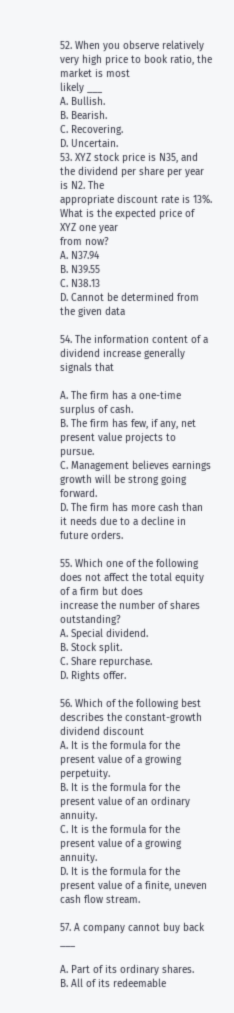52. When you observe relatively very high price to book ratio, the market is most
likely ___
A. Bullish.
B. Bearish.
C. Recovering.
D. Uncertain.
53. XYZ stock price is N35, and the dividend per share per year is N2. The
appropriate discount rate is 13%. What is the expected price of XYZ one year
from now?
A. N37.94
B. N39.55
C. N38.13
D. Cannot be determined from the given data

54. The information content of a dividend increase generally signals that

A. The firm has a one-time surplus of cash.
B. The firm has few, if any, net present value projects to pursue.
C. Management believes earnings growth will be strong going forward.
D. The firm has more cash than it needs due to a decline in future orders.

55. Which one of the following does not affect the total equity of a firm but does
increase the number of shares outstanding?
A. Special dividend.
B. Stock split.
C. Share repurchase.
D. Rights offer.

56. Which of the following best describes the constant-growth dividend discount
A. It is the formula for the present value of a growing perpetuity.
B. It is the formula for the present value of an ordinary annuity.
C. It is the formula for the present value of a growing annuity.
D. It is the formula for the present value of a finite, uneven cash flow stream.

57. A company cannot buy back ___

A. Part of its ordinary shares.
B. All of its redeemable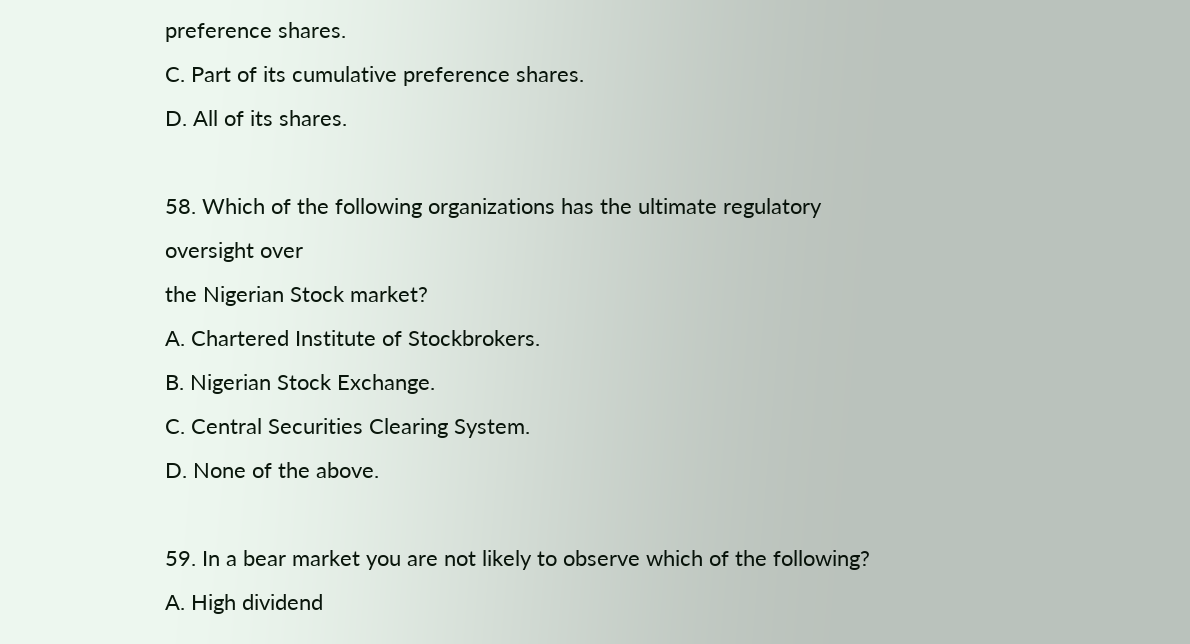preference shares.
C. Part of its cumulative preference shares.
D. All of its shares.

58. Which of the following organizations has the ultimate regulatory oversight over
the Nigerian Stock market?
A. Chartered Institute of Stockbrokers.
B. Nigerian Stock Exchange.
C. Central Securities Clearing System.
D. None of the above.

59. In a bear market you are not likely to observe which of the following?
A. High dividend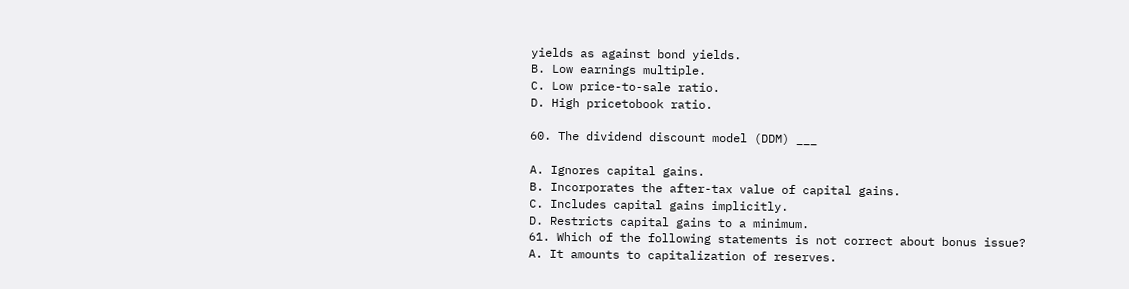yields as against bond yields.
B. Low earnings multiple.
C. Low price-to-sale ratio.
D. High pricetobook ratio.

60. The dividend discount model (DDM) ___

A. Ignores capital gains.
B. Incorporates the after-tax value of capital gains.
C. Includes capital gains implicitly.
D. Restricts capital gains to a minimum.
61. Which of the following statements is not correct about bonus issue?
A. It amounts to capitalization of reserves.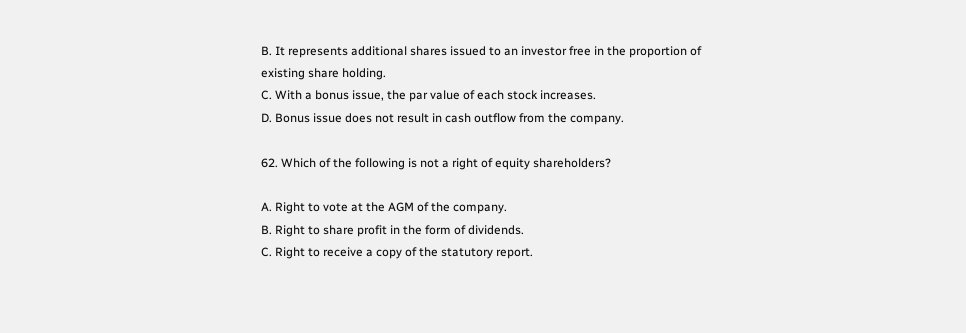B. It represents additional shares issued to an investor free in the proportion of
existing share holding.
C. With a bonus issue, the par value of each stock increases.
D. Bonus issue does not result in cash outflow from the company.

62. Which of the following is not a right of equity shareholders?

A. Right to vote at the AGM of the company.
B. Right to share profit in the form of dividends.
C. Right to receive a copy of the statutory report.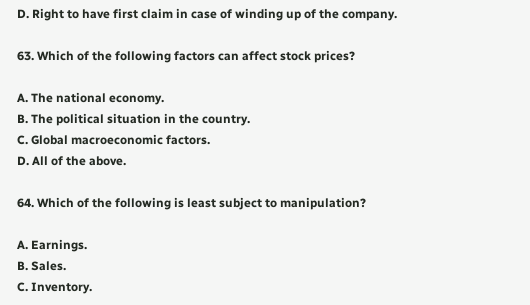D. Right to have first claim in case of winding up of the company.

63. Which of the following factors can affect stock prices?

A. The national economy.
B. The political situation in the country.
C. Global macroeconomic factors.
D. All of the above.

64. Which of the following is least subject to manipulation?

A. Earnings.
B. Sales.
C. Inventory.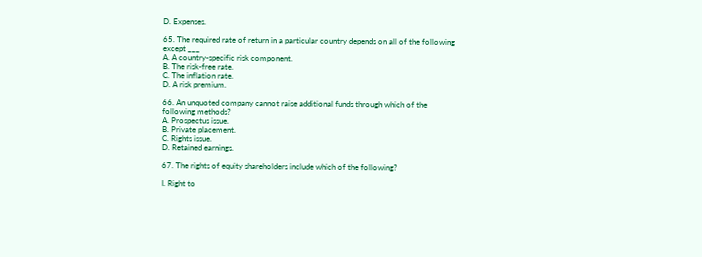D. Expenses.

65. The required rate of return in a particular country depends on all of the following
except ___
A. A country-specific risk component.
B. The risk-free rate.
C. The inflation rate.
D. A risk premium.

66. An unquoted company cannot raise additional funds through which of the
following methods?
A. Prospectus issue.
B. Private placement.
C. Rights issue.
D. Retained earnings.

67. The rights of equity shareholders include which of the following?

I. Right to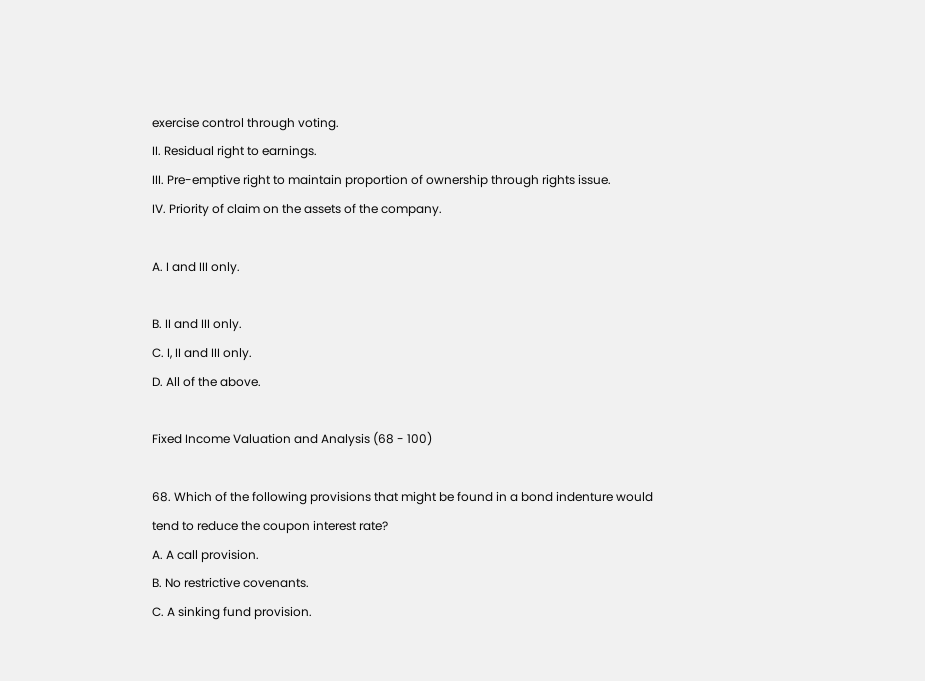exercise control through voting.
II. Residual right to earnings.
III. Pre-emptive right to maintain proportion of ownership through rights issue.
IV. Priority of claim on the assets of the company.

A. I and III only.

B. II and III only.
C. I, II and III only.
D. All of the above.

Fixed Income Valuation and Analysis (68 - 100)

68. Which of the following provisions that might be found in a bond indenture would
tend to reduce the coupon interest rate?
A. A call provision.
B. No restrictive covenants.
C. A sinking fund provision.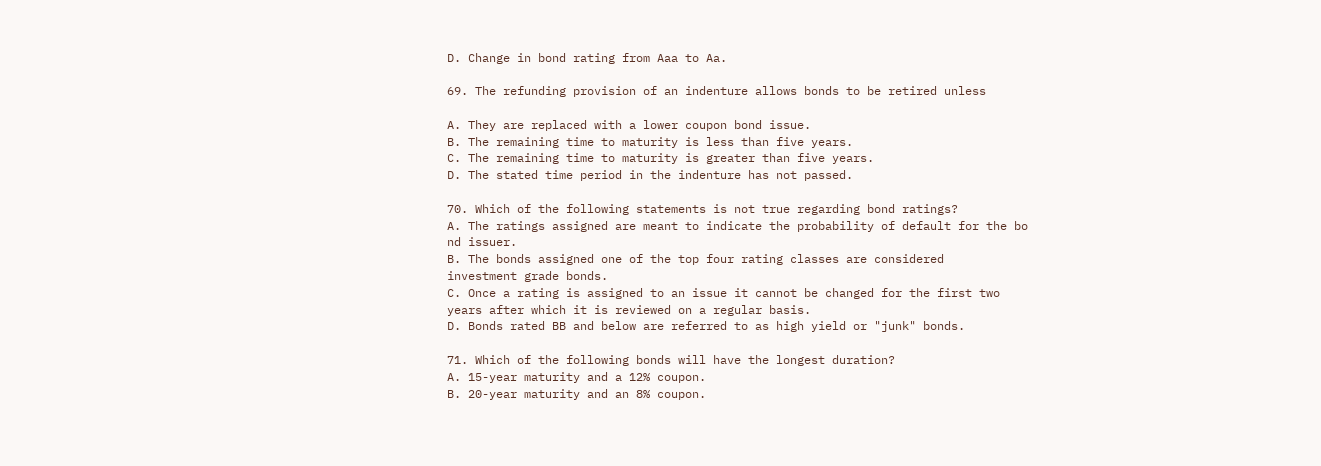D. Change in bond rating from Aaa to Aa.

69. The refunding provision of an indenture allows bonds to be retired unless

A. They are replaced with a lower coupon bond issue.
B. The remaining time to maturity is less than five years.
C. The remaining time to maturity is greater than five years.
D. The stated time period in the indenture has not passed.

70. Which of the following statements is not true regarding bond ratings?
A. The ratings assigned are meant to indicate the probability of default for the bo
nd issuer.
B. The bonds assigned one of the top four rating classes are considered
investment grade bonds.
C. Once a rating is assigned to an issue it cannot be changed for the first two
years after which it is reviewed on a regular basis.
D. Bonds rated BB and below are referred to as high yield or "junk" bonds.

71. Which of the following bonds will have the longest duration?
A. 15-year maturity and a 12% coupon.
B. 20-year maturity and an 8% coupon.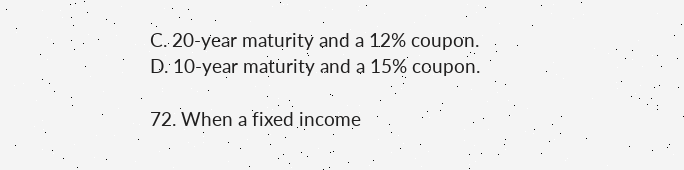C. 20-year maturity and a 12% coupon.
D. 10-year maturity and a 15% coupon.

72. When a fixed income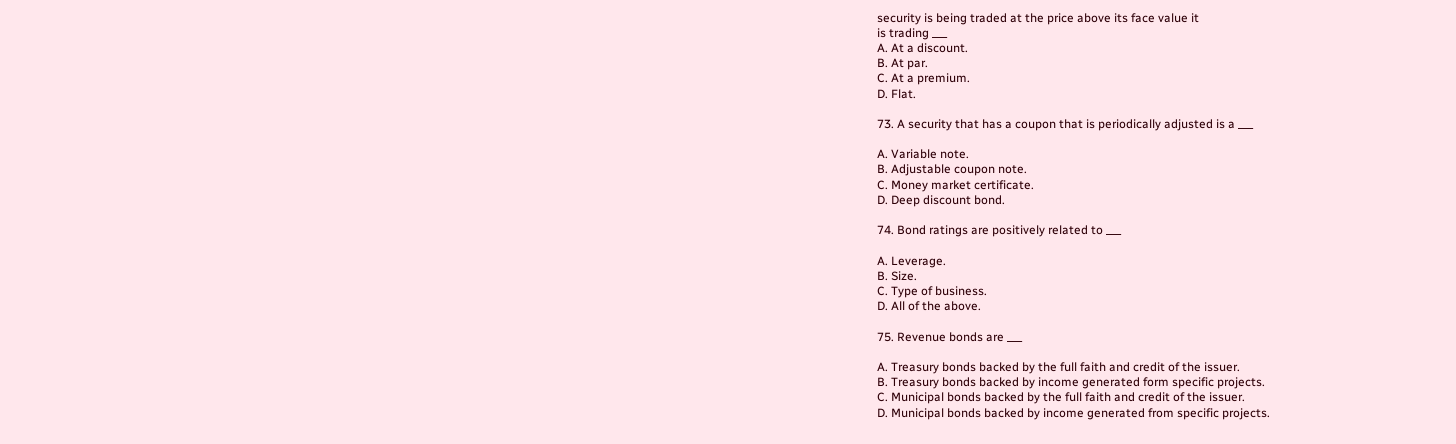security is being traded at the price above its face value it
is trading ___
A. At a discount.
B. At par.
C. At a premium.
D. Flat.

73. A security that has a coupon that is periodically adjusted is a ___

A. Variable note.
B. Adjustable coupon note.
C. Money market certificate.
D. Deep discount bond.

74. Bond ratings are positively related to ___

A. Leverage.
B. Size.
C. Type of business.
D. All of the above.

75. Revenue bonds are ___

A. Treasury bonds backed by the full faith and credit of the issuer.
B. Treasury bonds backed by income generated form specific projects.
C. Municipal bonds backed by the full faith and credit of the issuer.
D. Municipal bonds backed by income generated from specific projects.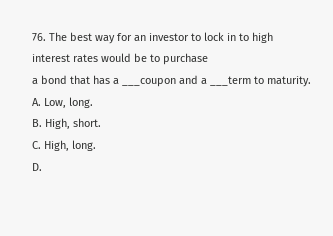76. The best way for an investor to lock in to high interest rates would be to purchase
a bond that has a ___coupon and a ___term to maturity.
A. Low, long.
B. High, short.
C. High, long.
D.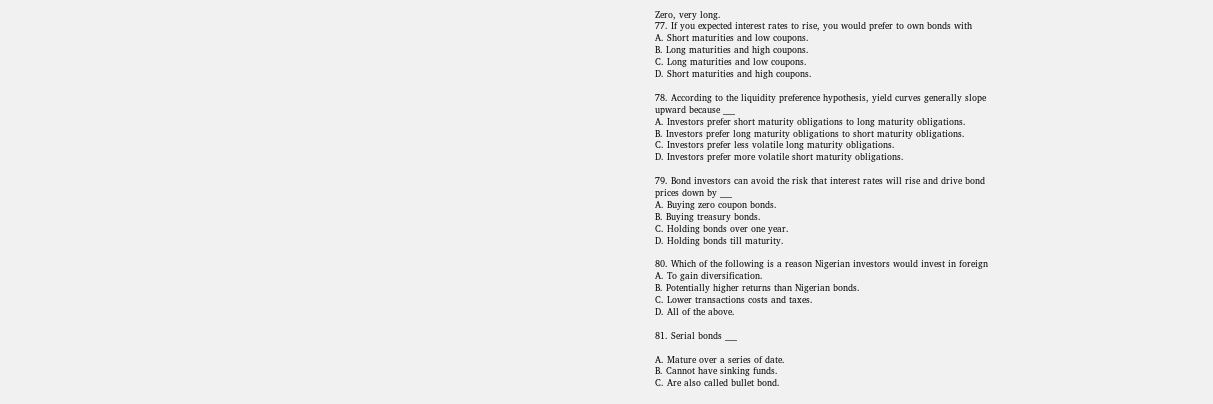Zero, very long.
77. If you expected interest rates to rise, you would prefer to own bonds with
A. Short maturities and low coupons.
B. Long maturities and high coupons.
C. Long maturities and low coupons.
D. Short maturities and high coupons.

78. According to the liquidity preference hypothesis, yield curves generally slope
upward because ___
A. Investors prefer short maturity obligations to long maturity obligations.
B. Investors prefer long maturity obligations to short maturity obligations.
C. Investors prefer less volatile long maturity obligations.
D. Investors prefer more volatile short maturity obligations.

79. Bond investors can avoid the risk that interest rates will rise and drive bond
prices down by ___
A. Buying zero coupon bonds.
B. Buying treasury bonds.
C. Holding bonds over one year.
D. Holding bonds till maturity.

80. Which of the following is a reason Nigerian investors would invest in foreign
A. To gain diversification.
B. Potentially higher returns than Nigerian bonds.
C. Lower transactions costs and taxes.
D. All of the above.

81. Serial bonds ___

A. Mature over a series of date.
B. Cannot have sinking funds.
C. Are also called bullet bond.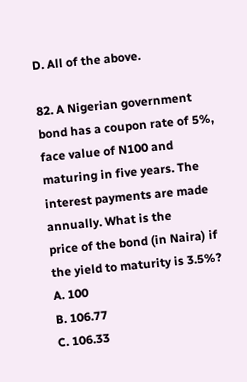D. All of the above.

82. A Nigerian government bond has a coupon rate of 5%, face value of N100 and
maturing in five years. The interest payments are made annually. What is the
price of the bond (in Naira) if the yield to maturity is 3.5%?
A. 100
B. 106.77
C. 106.33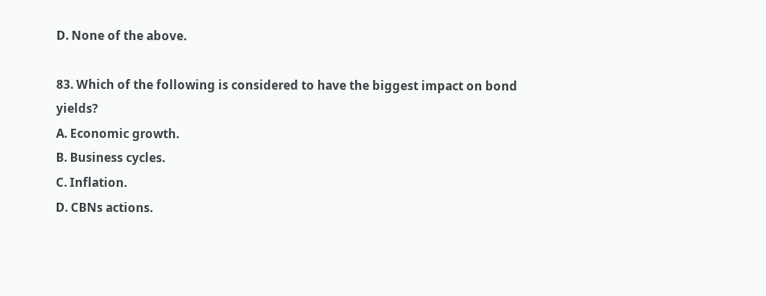D. None of the above.

83. Which of the following is considered to have the biggest impact on bond yields?
A. Economic growth.
B. Business cycles.
C. Inflation.
D. CBNs actions.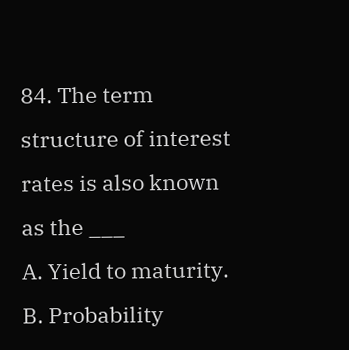84. The term structure of interest rates is also known as the ___
A. Yield to maturity.
B. Probability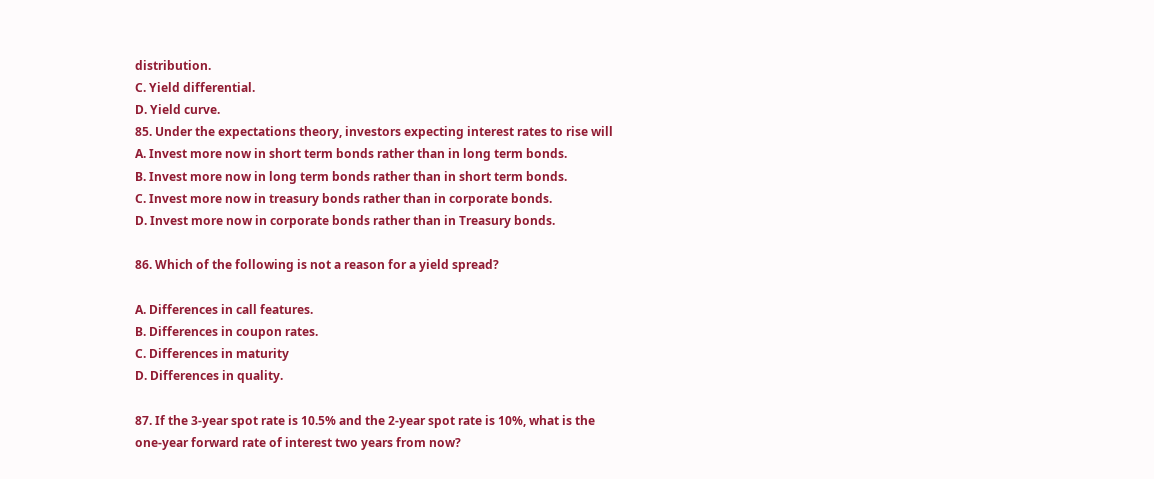distribution.
C. Yield differential.
D. Yield curve.
85. Under the expectations theory, investors expecting interest rates to rise will
A. Invest more now in short term bonds rather than in long term bonds.
B. Invest more now in long term bonds rather than in short term bonds.
C. Invest more now in treasury bonds rather than in corporate bonds.
D. Invest more now in corporate bonds rather than in Treasury bonds.

86. Which of the following is not a reason for a yield spread?

A. Differences in call features.
B. Differences in coupon rates.
C. Differences in maturity
D. Differences in quality.

87. If the 3-year spot rate is 10.5% and the 2-year spot rate is 10%, what is the
one-year forward rate of interest two years from now?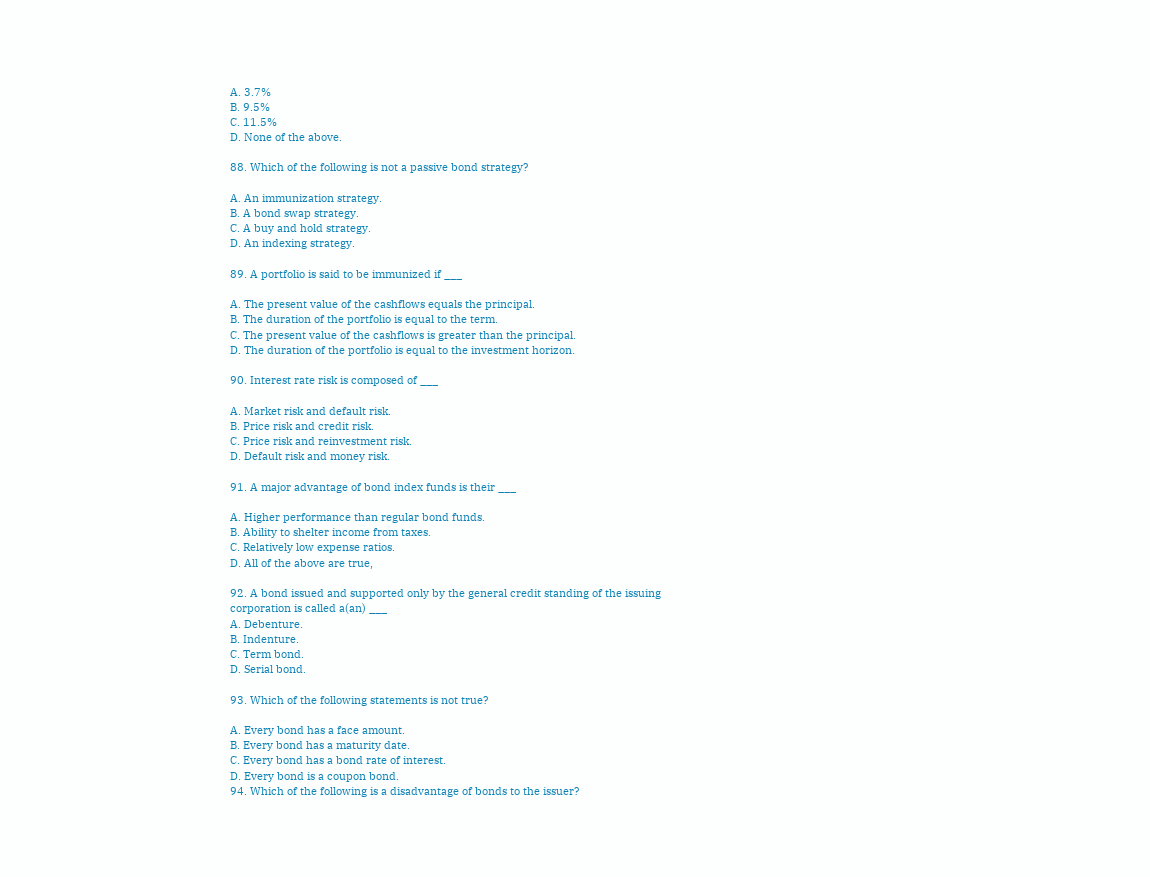A. 3.7%
B. 9.5%
C. 11.5%
D. None of the above.

88. Which of the following is not a passive bond strategy?

A. An immunization strategy.
B. A bond swap strategy.
C. A buy and hold strategy.
D. An indexing strategy.

89. A portfolio is said to be immunized if ___

A. The present value of the cashflows equals the principal.
B. The duration of the portfolio is equal to the term.
C. The present value of the cashflows is greater than the principal.
D. The duration of the portfolio is equal to the investment horizon.

90. Interest rate risk is composed of ___

A. Market risk and default risk.
B. Price risk and credit risk.
C. Price risk and reinvestment risk.
D. Default risk and money risk.

91. A major advantage of bond index funds is their ___

A. Higher performance than regular bond funds.
B. Ability to shelter income from taxes.
C. Relatively low expense ratios.
D. All of the above are true,

92. A bond issued and supported only by the general credit standing of the issuing
corporation is called a(an) ___
A. Debenture.
B. Indenture.
C. Term bond.
D. Serial bond.

93. Which of the following statements is not true?

A. Every bond has a face amount.
B. Every bond has a maturity date.
C. Every bond has a bond rate of interest.
D. Every bond is a coupon bond.
94. Which of the following is a disadvantage of bonds to the issuer?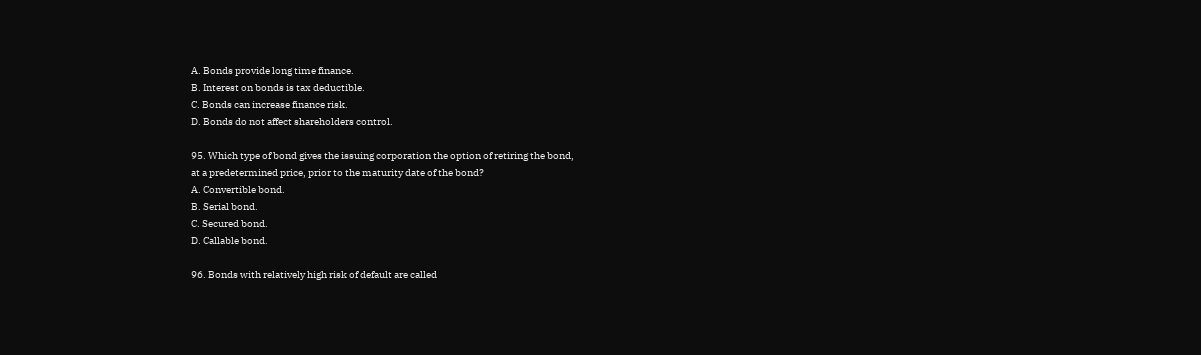A. Bonds provide long time finance.
B. Interest on bonds is tax deductible.
C. Bonds can increase finance risk.
D. Bonds do not affect shareholders control.

95. Which type of bond gives the issuing corporation the option of retiring the bond,
at a predetermined price, prior to the maturity date of the bond?
A. Convertible bond.
B. Serial bond.
C. Secured bond.
D. Callable bond.

96. Bonds with relatively high risk of default are called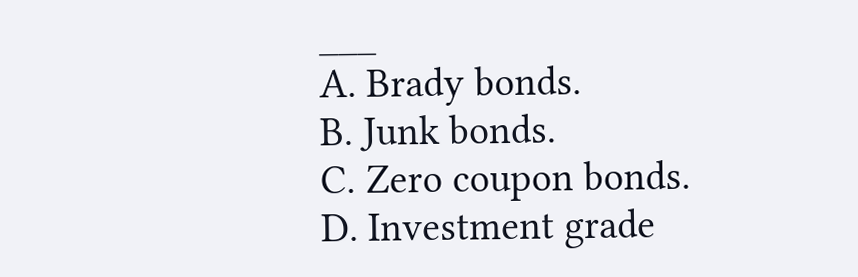___
A. Brady bonds.
B. Junk bonds.
C. Zero coupon bonds.
D. Investment grade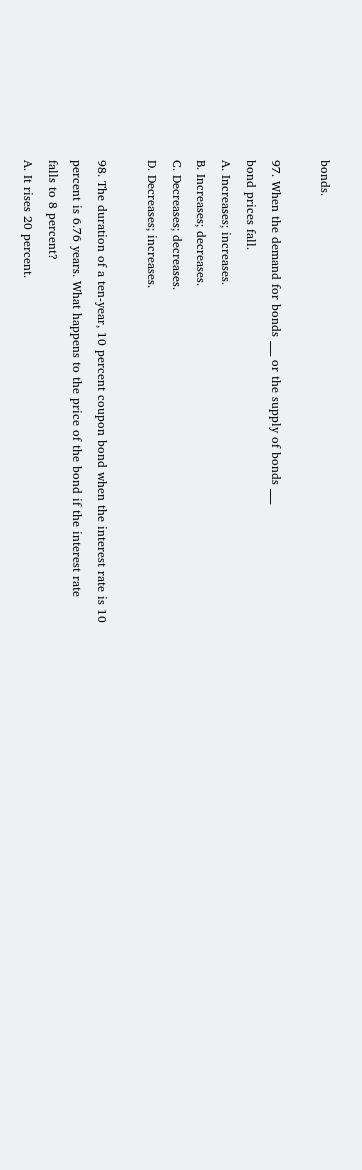bonds.

97. When the demand for bonds ___ or the supply of bonds ___
bond prices fall.
A. Increases; increases.
B. Increases; decreases.
C. Decreases; decreases.
D. Decreases; increases.

98. The duration of a ten-year, 10 percent coupon bond when the interest rate is 10
percent is 6.76 years. What happens to the price of the bond if the interest rate
falls to 8 percent?
A. It rises 20 percent.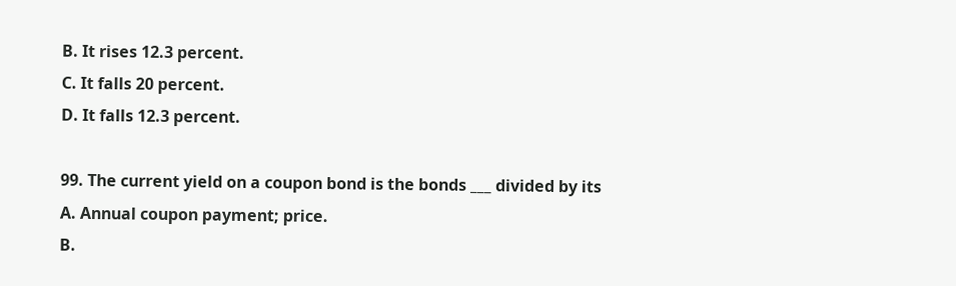B. It rises 12.3 percent.
C. It falls 20 percent.
D. It falls 12.3 percent.

99. The current yield on a coupon bond is the bonds ___ divided by its
A. Annual coupon payment; price.
B.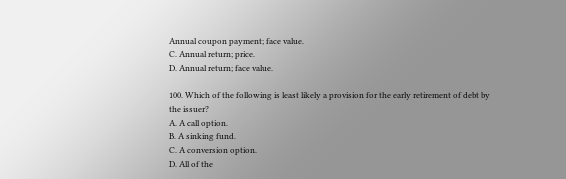Annual coupon payment; face value.
C. Annual return; price.
D. Annual return; face value.

100. Which of the following is least likely a provision for the early retirement of debt by
the issuer?
A. A call option.
B. A sinking fund.
C. A conversion option.
D. All of the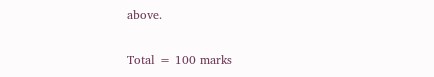above.

Total = 100 marks